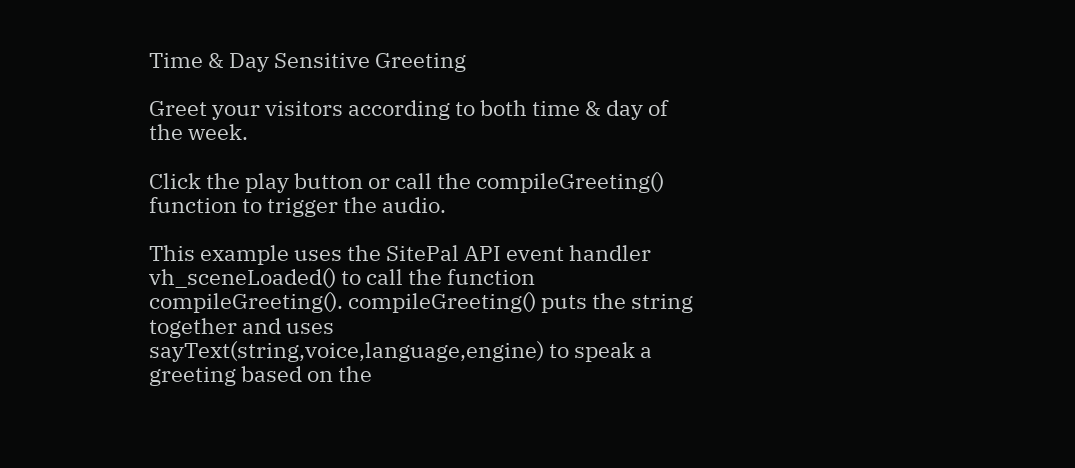Time & Day Sensitive Greeting

Greet your visitors according to both time & day of the week.

Click the play button or call the compileGreeting() function to trigger the audio.

This example uses the SitePal API event handler vh_sceneLoaded() to call the function compileGreeting(). compileGreeting() puts the string together and uses sayText(string,voice,language,engine) to speak a greeting based on the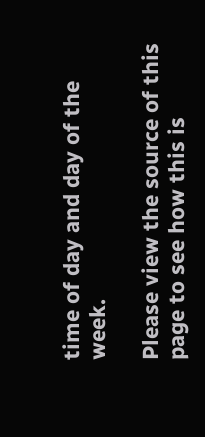time of day and day of the week.

Please view the source of this page to see how this is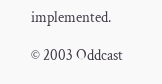implemented.

© 2003 Oddcast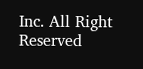Inc. All Right Reserved